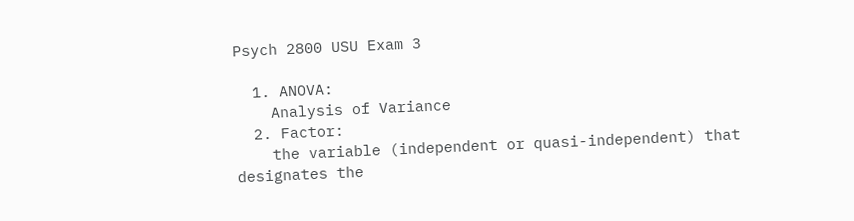Psych 2800 USU Exam 3

  1. ANOVA:
    Analysis of Variance
  2. Factor:
    the variable (independent or quasi-independent) that designates the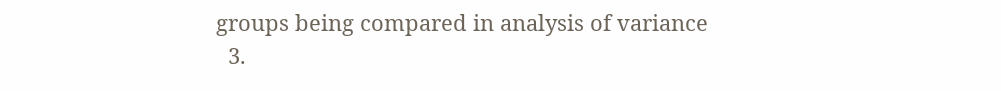groups being compared in analysis of variance
  3.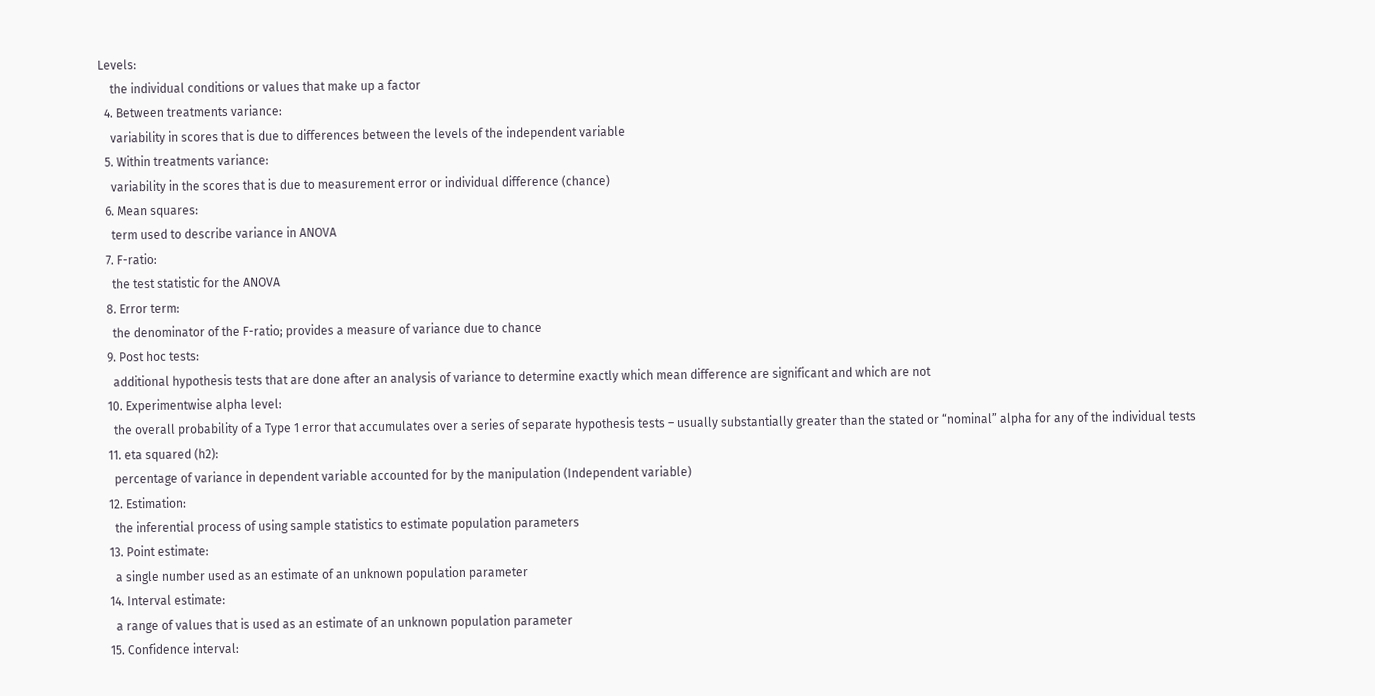Levels:
    the individual conditions or values that make up a factor
  4. Between treatments variance:
    variability in scores that is due to differences between the levels of the independent variable
  5. Within treatments variance:
    variability in the scores that is due to measurement error or individual difference (chance)
  6. Mean squares:
    term used to describe variance in ANOVA
  7. F-ratio:
    the test statistic for the ANOVA
  8. Error term:
    the denominator of the F-ratio; provides a measure of variance due to chance
  9. Post hoc tests:
    additional hypothesis tests that are done after an analysis of variance to determine exactly which mean difference are significant and which are not
  10. Experimentwise alpha level:
    the overall probability of a Type 1 error that accumulates over a series of separate hypothesis tests – usually substantially greater than the stated or “nominal” alpha for any of the individual tests
  11. eta squared (h2):
    percentage of variance in dependent variable accounted for by the manipulation (Independent variable)
  12. Estimation:
    the inferential process of using sample statistics to estimate population parameters
  13. Point estimate:
    a single number used as an estimate of an unknown population parameter
  14. Interval estimate:
    a range of values that is used as an estimate of an unknown population parameter
  15. Confidence interval: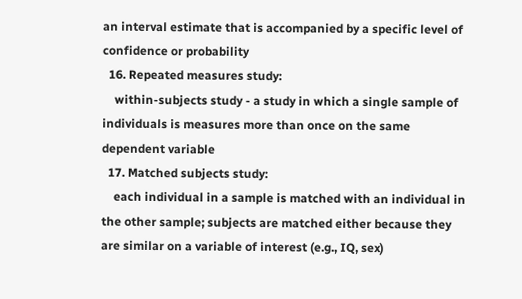an interval estimate that is accompanied by a specific level of confidence or probability
  16. Repeated measures study:
    within-subjects study - a study in which a single sample of individuals is measures more than once on the same dependent variable
  17. Matched subjects study:
    each individual in a sample is matched with an individual in the other sample; subjects are matched either because they are similar on a variable of interest (e.g., IQ, sex)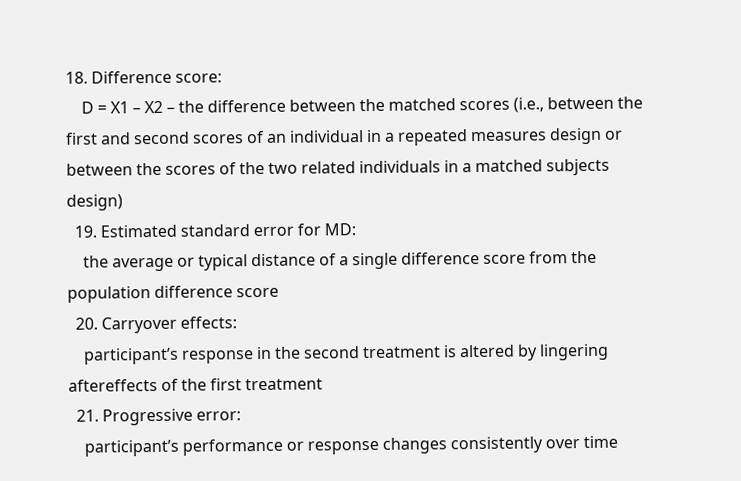18. Difference score:
    D = X1 – X2 – the difference between the matched scores (i.e., between the first and second scores of an individual in a repeated measures design or between the scores of the two related individuals in a matched subjects design)
  19. Estimated standard error for MD:
    the average or typical distance of a single difference score from the population difference score
  20. Carryover effects:
    participant’s response in the second treatment is altered by lingering aftereffects of the first treatment
  21. Progressive error:
    participant’s performance or response changes consistently over time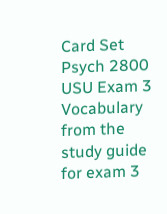Card Set
Psych 2800 USU Exam 3
Vocabulary from the study guide for exam 3